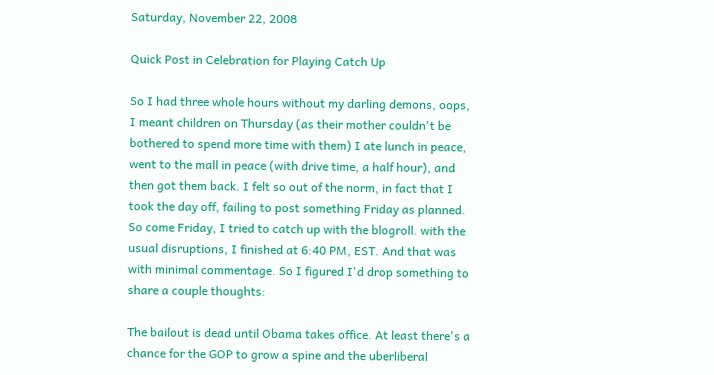Saturday, November 22, 2008

Quick Post in Celebration for Playing Catch Up

So I had three whole hours without my darling demons, oops, I meant children on Thursday (as their mother couldn't be bothered to spend more time with them) I ate lunch in peace, went to the mall in peace (with drive time, a half hour), and then got them back. I felt so out of the norm, in fact that I took the day off, failing to post something Friday as planned. So come Friday, I tried to catch up with the blogroll. with the usual disruptions, I finished at 6:40 PM, EST. And that was with minimal commentage. So I figured I'd drop something to share a couple thoughts:

The bailout is dead until Obama takes office. At least there's a chance for the GOP to grow a spine and the uberliberal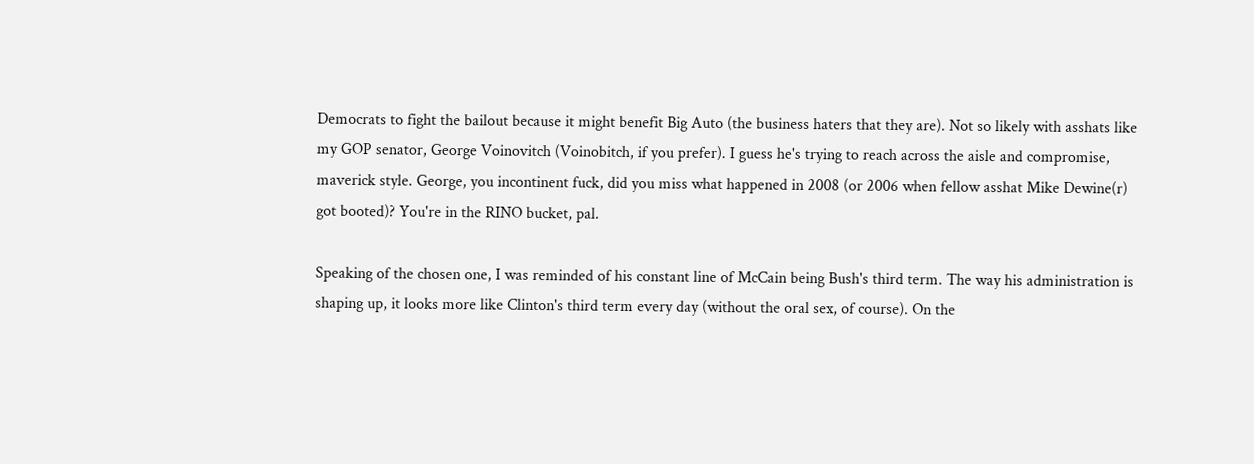Democrats to fight the bailout because it might benefit Big Auto (the business haters that they are). Not so likely with asshats like my GOP senator, George Voinovitch (Voinobitch, if you prefer). I guess he's trying to reach across the aisle and compromise, maverick style. George, you incontinent fuck, did you miss what happened in 2008 (or 2006 when fellow asshat Mike Dewine(r) got booted)? You're in the RINO bucket, pal.

Speaking of the chosen one, I was reminded of his constant line of McCain being Bush's third term. The way his administration is shaping up, it looks more like Clinton's third term every day (without the oral sex, of course). On the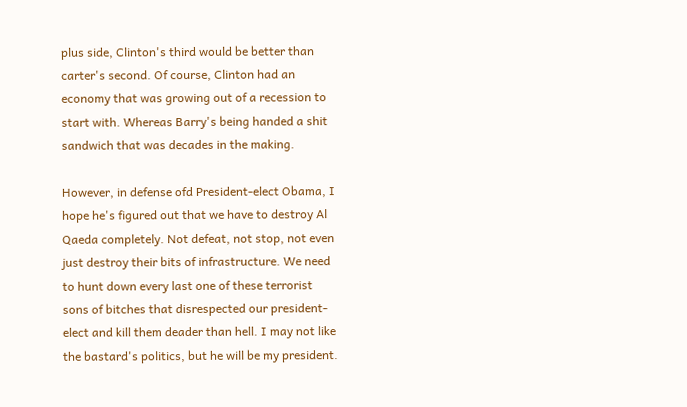plus side, Clinton's third would be better than carter's second. Of course, Clinton had an economy that was growing out of a recession to start with. Whereas Barry's being handed a shit sandwich that was decades in the making.

However, in defense ofd President-elect Obama, I hope he's figured out that we have to destroy Al Qaeda completely. Not defeat, not stop, not even just destroy their bits of infrastructure. We need to hunt down every last one of these terrorist sons of bitches that disrespected our president-elect and kill them deader than hell. I may not like the bastard's politics, but he will be my president.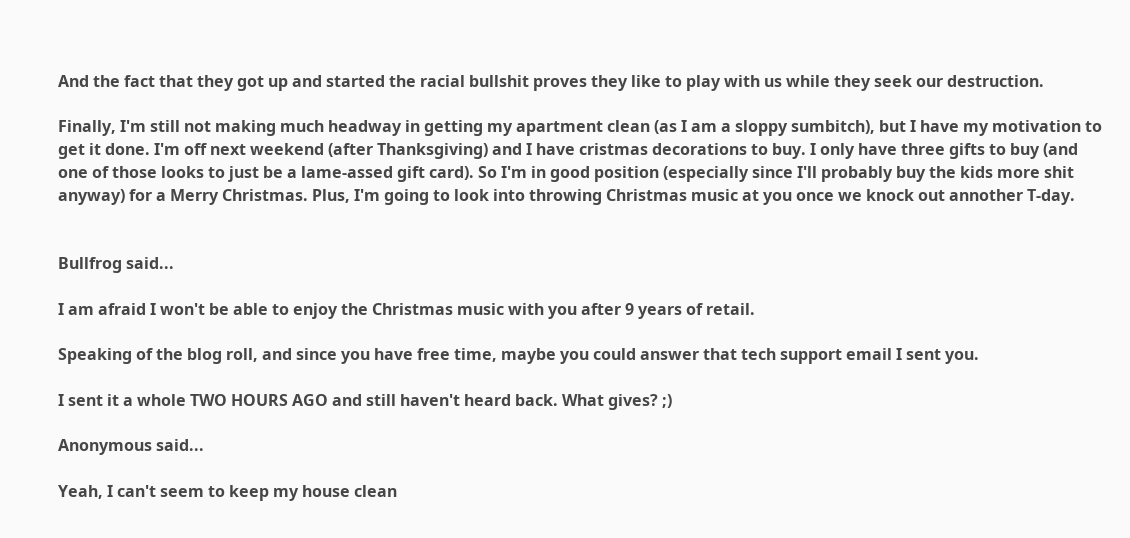And the fact that they got up and started the racial bullshit proves they like to play with us while they seek our destruction.

Finally, I'm still not making much headway in getting my apartment clean (as I am a sloppy sumbitch), but I have my motivation to get it done. I'm off next weekend (after Thanksgiving) and I have cristmas decorations to buy. I only have three gifts to buy (and one of those looks to just be a lame-assed gift card). So I'm in good position (especially since I'll probably buy the kids more shit anyway) for a Merry Christmas. Plus, I'm going to look into throwing Christmas music at you once we knock out annother T-day.


Bullfrog said...

I am afraid I won't be able to enjoy the Christmas music with you after 9 years of retail.

Speaking of the blog roll, and since you have free time, maybe you could answer that tech support email I sent you.

I sent it a whole TWO HOURS AGO and still haven't heard back. What gives? ;)

Anonymous said...

Yeah, I can't seem to keep my house clean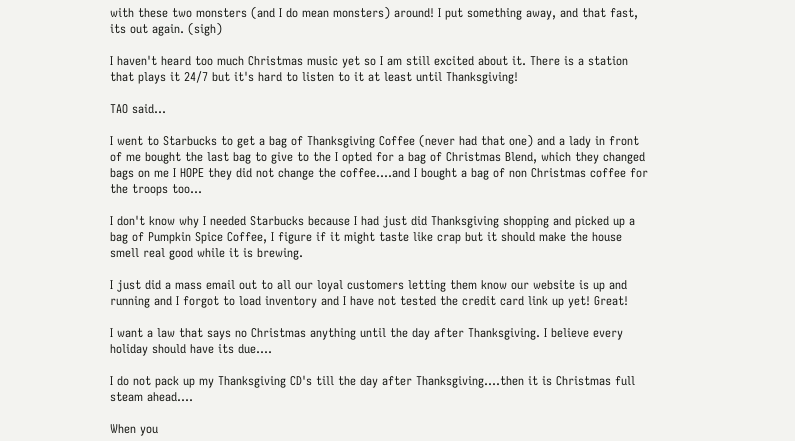with these two monsters (and I do mean monsters) around! I put something away, and that fast, its out again. (sigh)

I haven't heard too much Christmas music yet so I am still excited about it. There is a station that plays it 24/7 but it's hard to listen to it at least until Thanksgiving!

TAO said...

I went to Starbucks to get a bag of Thanksgiving Coffee (never had that one) and a lady in front of me bought the last bag to give to the I opted for a bag of Christmas Blend, which they changed bags on me I HOPE they did not change the coffee....and I bought a bag of non Christmas coffee for the troops too...

I don't know why I needed Starbucks because I had just did Thanksgiving shopping and picked up a bag of Pumpkin Spice Coffee, I figure if it might taste like crap but it should make the house smell real good while it is brewing.

I just did a mass email out to all our loyal customers letting them know our website is up and running and I forgot to load inventory and I have not tested the credit card link up yet! Great!

I want a law that says no Christmas anything until the day after Thanksgiving. I believe every holiday should have its due....

I do not pack up my Thanksgiving CD's till the day after Thanksgiving....then it is Christmas full steam ahead....

When you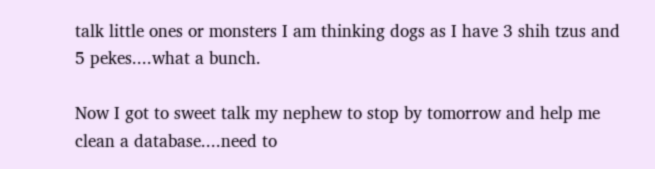talk little ones or monsters I am thinking dogs as I have 3 shih tzus and 5 pekes....what a bunch.

Now I got to sweet talk my nephew to stop by tomorrow and help me clean a database....need to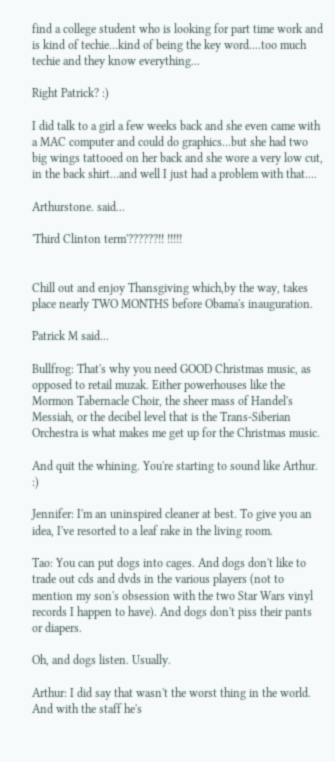find a college student who is looking for part time work and is kind of techie...kind of being the key word....too much techie and they know everything...

Right Patrick? :)

I did talk to a girl a few weeks back and she even came with a MAC computer and could do graphics...but she had two big wings tattooed on her back and she wore a very low cut, in the back shirt...and well I just had a problem with that....

Arthurstone. said...

'Third Clinton term'??????!! !!!!!


Chill out and enjoy Thansgiving which,by the way, takes place nearly TWO MONTHS before Obama's inauguration.

Patrick M said...

Bullfrog: That's why you need GOOD Christmas music, as opposed to retail muzak. Either powerhouses like the Mormon Tabernacle Choir, the sheer mass of Handel's Messiah, or the decibel level that is the Trans-Siberian Orchestra is what makes me get up for the Christmas music.

And quit the whining. You're starting to sound like Arthur. :)

Jennifer: I'm an uninspired cleaner at best. To give you an idea, I've resorted to a leaf rake in the living room.

Tao: You can put dogs into cages. And dogs don't like to trade out cds and dvds in the various players (not to mention my son's obsession with the two Star Wars vinyl records I happen to have). And dogs don't piss their pants or diapers.

Oh, and dogs listen. Usually.

Arthur: I did say that wasn't the worst thing in the world. And with the staff he's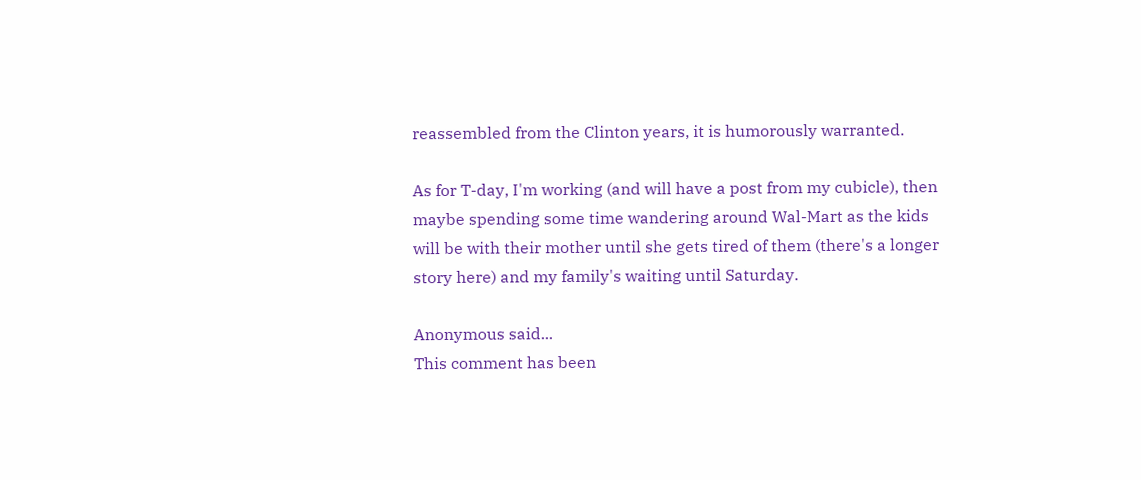reassembled from the Clinton years, it is humorously warranted.

As for T-day, I'm working (and will have a post from my cubicle), then maybe spending some time wandering around Wal-Mart as the kids will be with their mother until she gets tired of them (there's a longer story here) and my family's waiting until Saturday.

Anonymous said...
This comment has been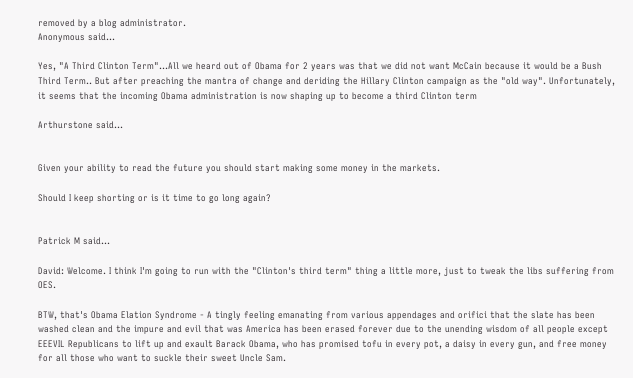removed by a blog administrator.
Anonymous said...

Yes, "A Third Clinton Term"...All we heard out of Obama for 2 years was that we did not want McCain because it would be a Bush Third Term.. But after preaching the mantra of change and deriding the Hillary Clinton campaign as the "old way". Unfortunately, it seems that the incoming Obama administration is now shaping up to become a third Clinton term

Arthurstone said...


Given your ability to read the future you should start making some money in the markets.

Should I keep shorting or is it time to go long again?


Patrick M said...

David: Welcome. I think I'm going to run with the "Clinton's third term" thing a little more, just to tweak the libs suffering from OES.

BTW, that's Obama Elation Syndrome - A tingly feeling emanating from various appendages and orifici that the slate has been washed clean and the impure and evil that was America has been erased forever due to the unending wisdom of all people except EEEVIL Republicans to lift up and exault Barack Obama, who has promised tofu in every pot, a daisy in every gun, and free money for all those who want to suckle their sweet Uncle Sam.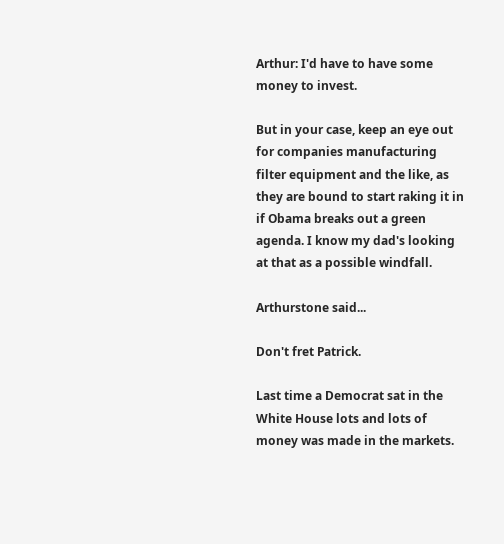Arthur: I'd have to have some money to invest.

But in your case, keep an eye out for companies manufacturing filter equipment and the like, as they are bound to start raking it in if Obama breaks out a green agenda. I know my dad's looking at that as a possible windfall.

Arthurstone said...

Don't fret Patrick.

Last time a Democrat sat in the White House lots and lots of money was made in the markets.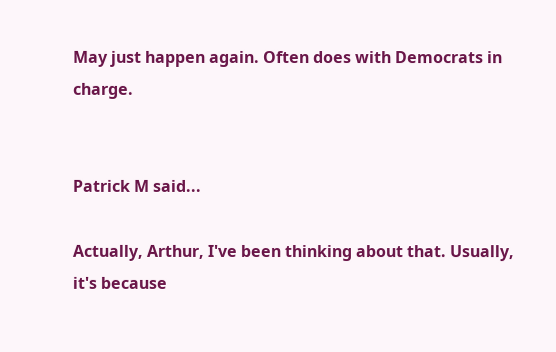May just happen again. Often does with Democrats in charge.


Patrick M said...

Actually, Arthur, I've been thinking about that. Usually, it's because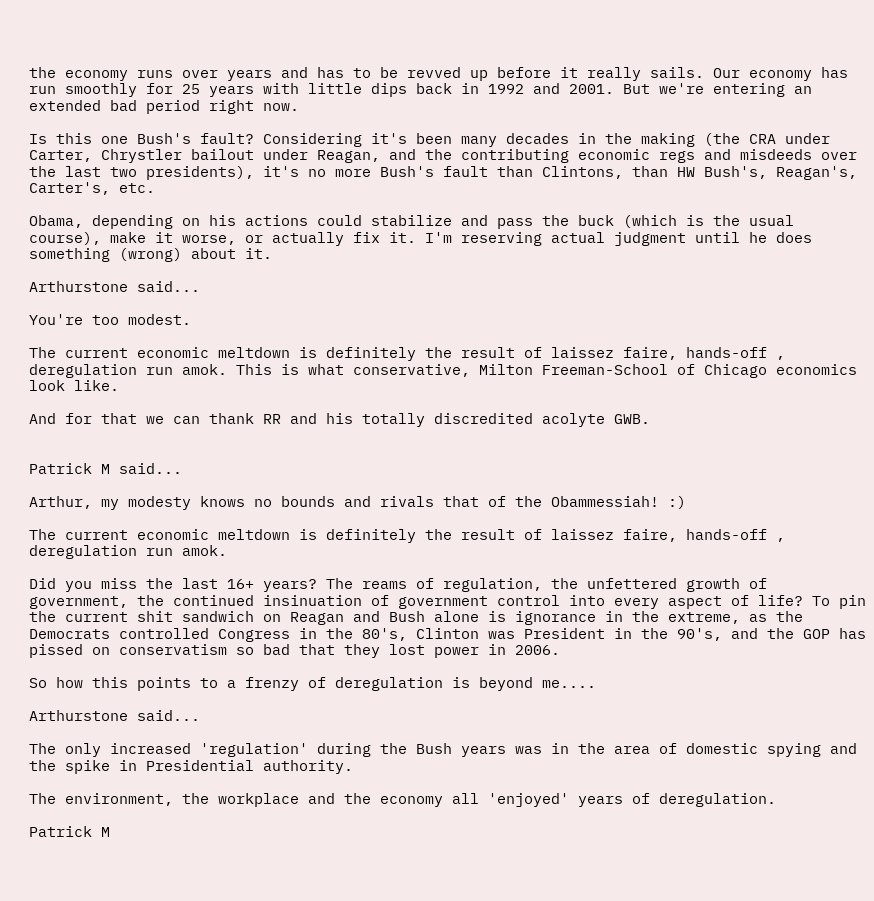the economy runs over years and has to be revved up before it really sails. Our economy has run smoothly for 25 years with little dips back in 1992 and 2001. But we're entering an extended bad period right now.

Is this one Bush's fault? Considering it's been many decades in the making (the CRA under Carter, Chrystler bailout under Reagan, and the contributing economic regs and misdeeds over the last two presidents), it's no more Bush's fault than Clintons, than HW Bush's, Reagan's, Carter's, etc.

Obama, depending on his actions could stabilize and pass the buck (which is the usual course), make it worse, or actually fix it. I'm reserving actual judgment until he does something (wrong) about it.

Arthurstone said...

You're too modest.

The current economic meltdown is definitely the result of laissez faire, hands-off , deregulation run amok. This is what conservative, Milton Freeman-School of Chicago economics look like.

And for that we can thank RR and his totally discredited acolyte GWB.


Patrick M said...

Arthur, my modesty knows no bounds and rivals that of the Obammessiah! :)

The current economic meltdown is definitely the result of laissez faire, hands-off , deregulation run amok.

Did you miss the last 16+ years? The reams of regulation, the unfettered growth of government, the continued insinuation of government control into every aspect of life? To pin the current shit sandwich on Reagan and Bush alone is ignorance in the extreme, as the Democrats controlled Congress in the 80's, Clinton was President in the 90's, and the GOP has pissed on conservatism so bad that they lost power in 2006.

So how this points to a frenzy of deregulation is beyond me....

Arthurstone said...

The only increased 'regulation' during the Bush years was in the area of domestic spying and the spike in Presidential authority.

The environment, the workplace and the economy all 'enjoyed' years of deregulation.

Patrick M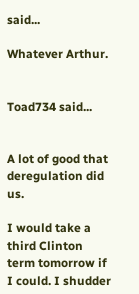said...

Whatever Arthur.


Toad734 said...


A lot of good that deregulation did us.

I would take a third Clinton term tomorrow if I could. I shudder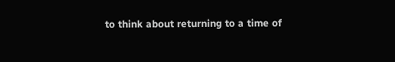to think about returning to a time of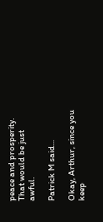peace and prosperity. That would be just awful.

Patrick M said...

Okay, Arthur, since you keep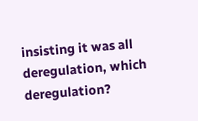insisting it was all deregulation, which deregulation?